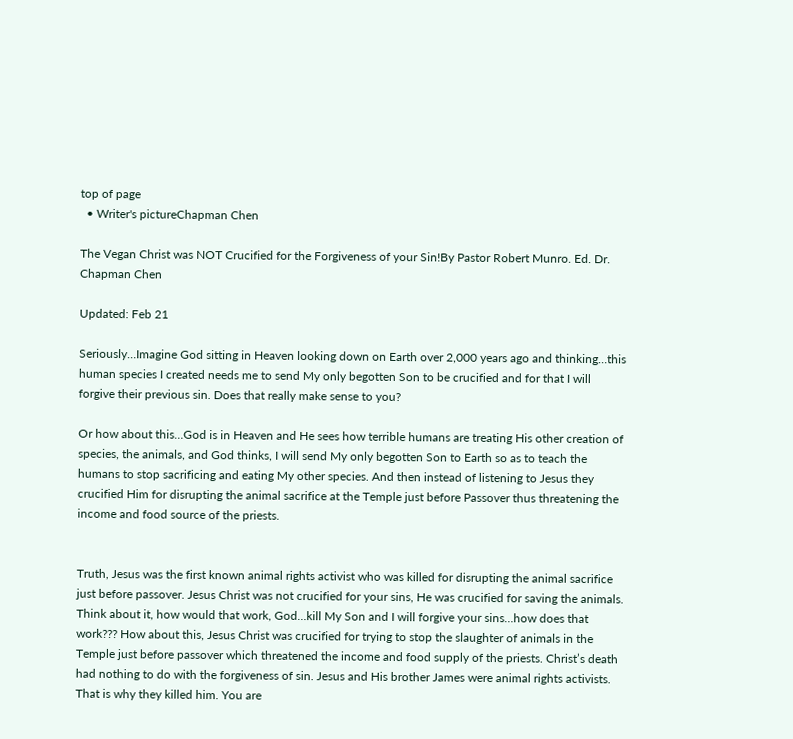top of page
  • Writer's pictureChapman Chen

The Vegan Christ was NOT Crucified for the Forgiveness of your Sin!By Pastor Robert Munro. Ed. Dr. Chapman Chen

Updated: Feb 21

Seriously…Imagine God sitting in Heaven looking down on Earth over 2,000 years ago and thinking…this human species I created needs me to send My only begotten Son to be crucified and for that I will forgive their previous sin. Does that really make sense to you?

Or how about this…God is in Heaven and He sees how terrible humans are treating His other creation of species, the animals, and God thinks, I will send My only begotten Son to Earth so as to teach the humans to stop sacrificing and eating My other species. And then instead of listening to Jesus they crucified Him for disrupting the animal sacrifice at the Temple just before Passover thus threatening the income and food source of the priests.


Truth, Jesus was the first known animal rights activist who was killed for disrupting the animal sacrifice just before passover. Jesus Christ was not crucified for your sins, He was crucified for saving the animals. Think about it, how would that work, God…kill My Son and I will forgive your sins…how does that work??? How about this, Jesus Christ was crucified for trying to stop the slaughter of animals in the Temple just before passover which threatened the income and food supply of the priests. Christ’s death had nothing to do with the forgiveness of sin. Jesus and His brother James were animal rights activists. That is why they killed him. You are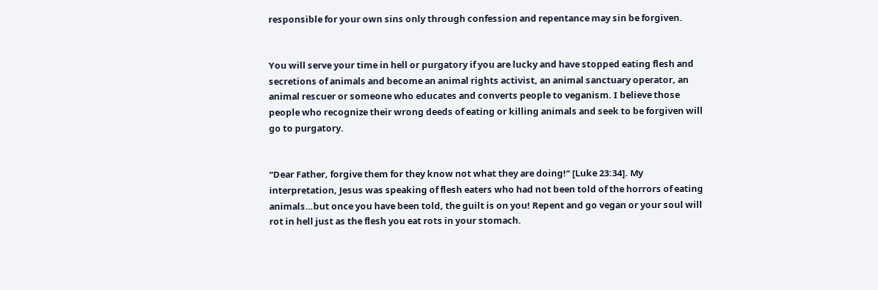responsible for your own sins only through confession and repentance may sin be forgiven.


You will serve your time in hell or purgatory if you are lucky and have stopped eating flesh and secretions of animals and become an animal rights activist, an animal sanctuary operator, an animal rescuer or someone who educates and converts people to veganism. I believe those people who recognize their wrong deeds of eating or killing animals and seek to be forgiven will go to purgatory.


“Dear Father, forgive them for they know not what they are doing!” [Luke 23:34]. My interpretation, Jesus was speaking of flesh eaters who had not been told of the horrors of eating animals…but once you have been told, the guilt is on you! Repent and go vegan or your soul will rot in hell just as the flesh you eat rots in your stomach.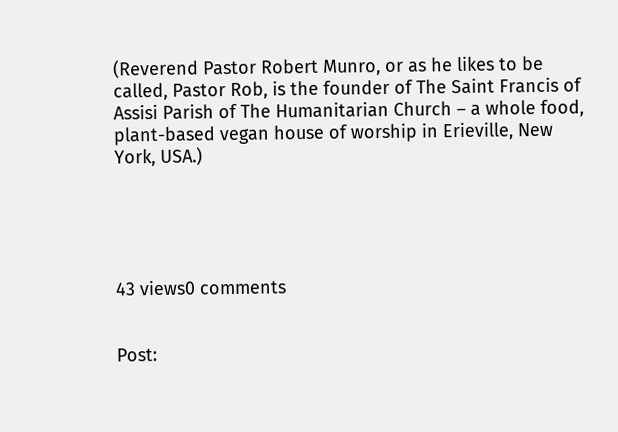(Reverend Pastor Robert Munro, or as he likes to be called, Pastor Rob, is the founder of The Saint Francis of Assisi Parish of The Humanitarian Church – a whole food, plant-based vegan house of worship in Erieville, New York, USA.)





43 views0 comments


Post: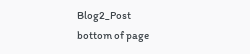Blog2_Post
bottom of page